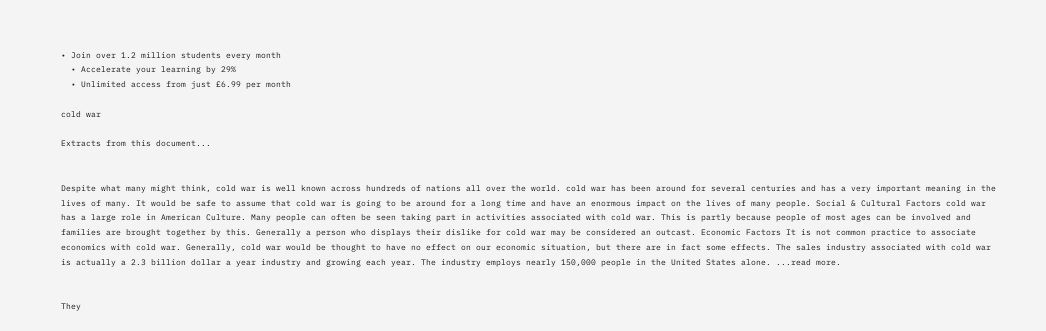• Join over 1.2 million students every month
  • Accelerate your learning by 29%
  • Unlimited access from just £6.99 per month

cold war

Extracts from this document...


Despite what many might think, cold war is well known across hundreds of nations all over the world. cold war has been around for several centuries and has a very important meaning in the lives of many. It would be safe to assume that cold war is going to be around for a long time and have an enormous impact on the lives of many people. Social & Cultural Factors cold war has a large role in American Culture. Many people can often be seen taking part in activities associated with cold war. This is partly because people of most ages can be involved and families are brought together by this. Generally a person who displays their dislike for cold war may be considered an outcast. Economic Factors It is not common practice to associate economics with cold war. Generally, cold war would be thought to have no effect on our economic situation, but there are in fact some effects. The sales industry associated with cold war is actually a 2.3 billion dollar a year industry and growing each year. The industry employs nearly 150,000 people in the United States alone. ...read more.


They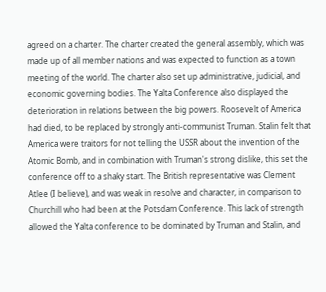agreed on a charter. The charter created the general assembly, which was made up of all member nations and was expected to function as a town meeting of the world. The charter also set up administrative, judicial, and economic governing bodies. The Yalta Conference also displayed the deterioration in relations between the big powers. Roosevelt of America had died, to be replaced by strongly anti-communist Truman. Stalin felt that America were traitors for not telling the USSR about the invention of the Atomic Bomb, and in combination with Truman's strong dislike, this set the conference off to a shaky start. The British representative was Clement Atlee (I believe), and was weak in resolve and character, in comparison to Churchill who had been at the Potsdam Conference. This lack of strength allowed the Yalta conference to be dominated by Truman and Stalin, and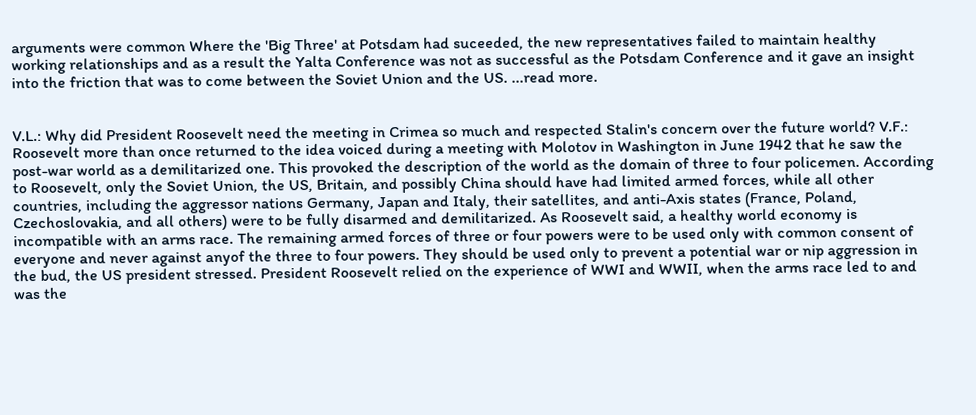arguments were common Where the 'Big Three' at Potsdam had suceeded, the new representatives failed to maintain healthy working relationships and as a result the Yalta Conference was not as successful as the Potsdam Conference and it gave an insight into the friction that was to come between the Soviet Union and the US. ...read more.


V.L.: Why did President Roosevelt need the meeting in Crimea so much and respected Stalin's concern over the future world? V.F.: Roosevelt more than once returned to the idea voiced during a meeting with Molotov in Washington in June 1942 that he saw the post-war world as a demilitarized one. This provoked the description of the world as the domain of three to four policemen. According to Roosevelt, only the Soviet Union, the US, Britain, and possibly China should have had limited armed forces, while all other countries, including the aggressor nations Germany, Japan and Italy, their satellites, and anti-Axis states (France, Poland, Czechoslovakia, and all others) were to be fully disarmed and demilitarized. As Roosevelt said, a healthy world economy is incompatible with an arms race. The remaining armed forces of three or four powers were to be used only with common consent of everyone and never against anyof the three to four powers. They should be used only to prevent a potential war or nip aggression in the bud, the US president stressed. President Roosevelt relied on the experience of WWI and WWII, when the arms race led to and was the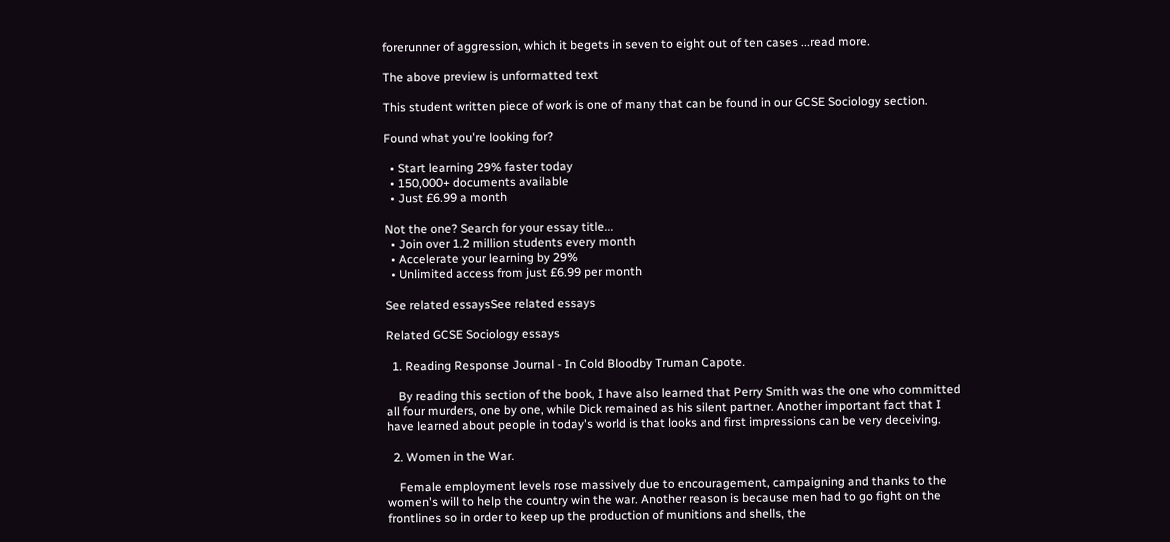forerunner of aggression, which it begets in seven to eight out of ten cases ...read more.

The above preview is unformatted text

This student written piece of work is one of many that can be found in our GCSE Sociology section.

Found what you're looking for?

  • Start learning 29% faster today
  • 150,000+ documents available
  • Just £6.99 a month

Not the one? Search for your essay title...
  • Join over 1.2 million students every month
  • Accelerate your learning by 29%
  • Unlimited access from just £6.99 per month

See related essaysSee related essays

Related GCSE Sociology essays

  1. Reading Response Journal - In Cold Bloodby Truman Capote.

    By reading this section of the book, I have also learned that Perry Smith was the one who committed all four murders, one by one, while Dick remained as his silent partner. Another important fact that I have learned about people in today's world is that looks and first impressions can be very deceiving.

  2. Women in the War.

    Female employment levels rose massively due to encouragement, campaigning and thanks to the women's will to help the country win the war. Another reason is because men had to go fight on the frontlines so in order to keep up the production of munitions and shells, the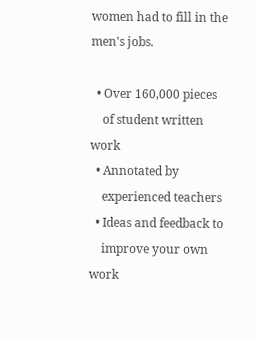women had to fill in the men's jobs.

  • Over 160,000 pieces
    of student written work
  • Annotated by
    experienced teachers
  • Ideas and feedback to
    improve your own work